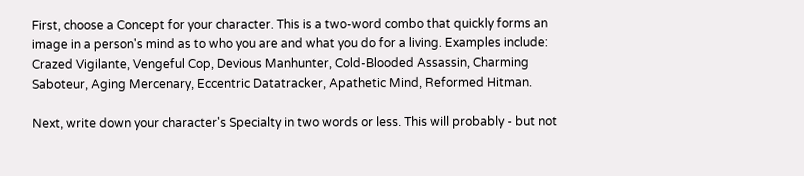First, choose a Concept for your character. This is a two-word combo that quickly forms an image in a person's mind as to who you are and what you do for a living. Examples include: Crazed Vigilante, Vengeful Cop, Devious Manhunter, Cold-Blooded Assassin, Charming Saboteur, Aging Mercenary, Eccentric Datatracker, Apathetic Mind, Reformed Hitman.

Next, write down your character's Specialty in two words or less. This will probably - but not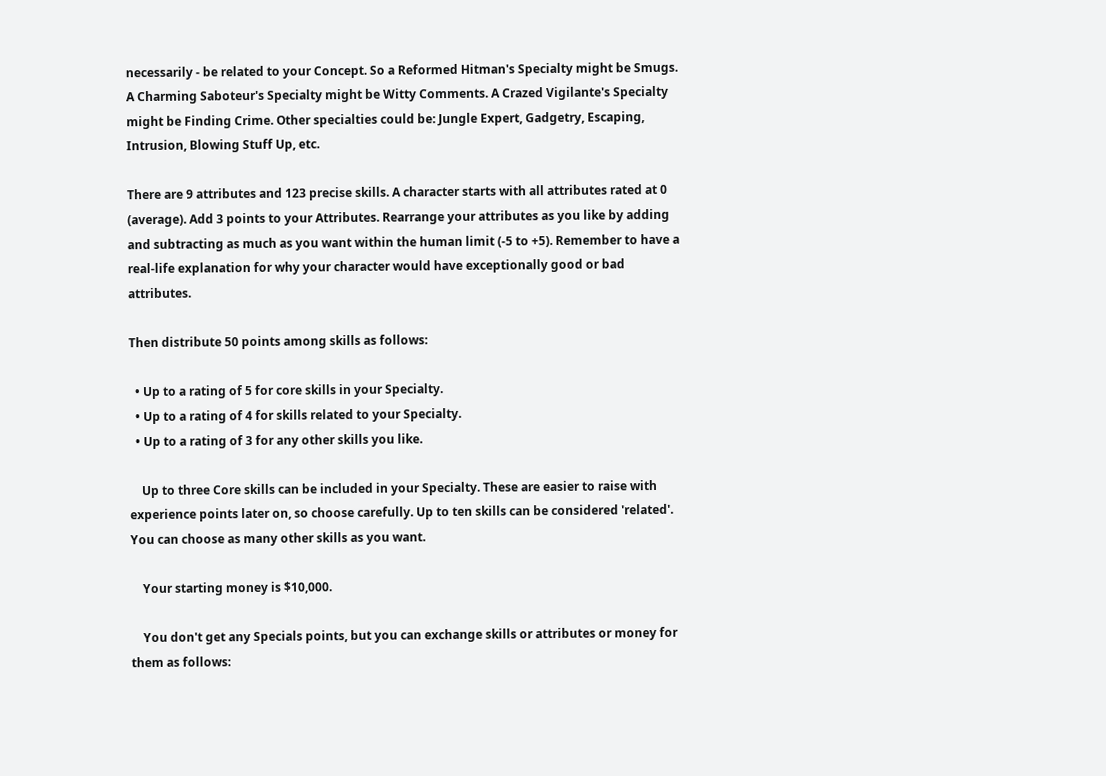necessarily - be related to your Concept. So a Reformed Hitman's Specialty might be Smugs. A Charming Saboteur's Specialty might be Witty Comments. A Crazed Vigilante's Specialty might be Finding Crime. Other specialties could be: Jungle Expert, Gadgetry, Escaping, Intrusion, Blowing Stuff Up, etc.

There are 9 attributes and 123 precise skills. A character starts with all attributes rated at 0 (average). Add 3 points to your Attributes. Rearrange your attributes as you like by adding and subtracting as much as you want within the human limit (-5 to +5). Remember to have a real-life explanation for why your character would have exceptionally good or bad attributes.

Then distribute 50 points among skills as follows:

  • Up to a rating of 5 for core skills in your Specialty.
  • Up to a rating of 4 for skills related to your Specialty.
  • Up to a rating of 3 for any other skills you like.

    Up to three Core skills can be included in your Specialty. These are easier to raise with experience points later on, so choose carefully. Up to ten skills can be considered 'related'. You can choose as many other skills as you want.

    Your starting money is $10,000.

    You don't get any Specials points, but you can exchange skills or attributes or money for them as follows: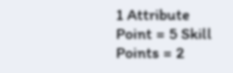1 Attribute Point = 5 Skill Points = 2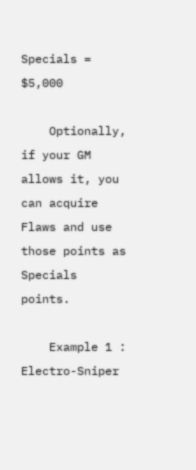Specials = $5,000

    Optionally, if your GM allows it, you can acquire Flaws and use those points as Specials points.

    Example 1 : Electro-Sniper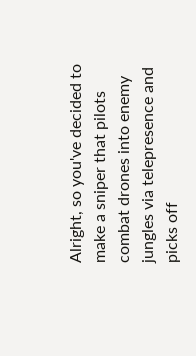Alright, so you've decided to make a sniper that pilots combat drones into enemy jungles via telepresence and picks off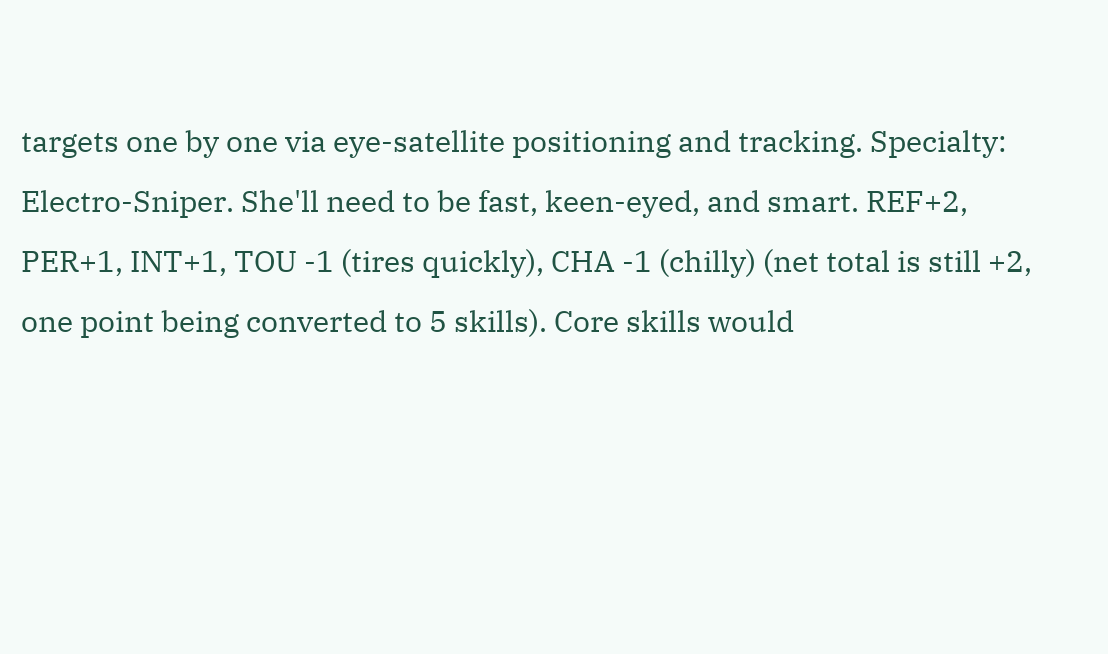targets one by one via eye-satellite positioning and tracking. Specialty: Electro-Sniper. She'll need to be fast, keen-eyed, and smart. REF+2, PER+1, INT+1, TOU -1 (tires quickly), CHA -1 (chilly) (net total is still +2, one point being converted to 5 skills). Core skills would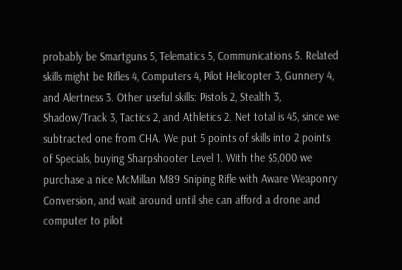probably be Smartguns 5, Telematics 5, Communications 5. Related skills might be Rifles 4, Computers 4, Pilot Helicopter 3, Gunnery 4, and Alertness 3. Other useful skills: Pistols 2, Stealth 3, Shadow/Track 3, Tactics 2, and Athletics 2. Net total is 45, since we subtracted one from CHA. We put 5 points of skills into 2 points of Specials, buying Sharpshooter Level 1. With the $5,000 we purchase a nice McMillan M89 Sniping Rifle with Aware Weaponry Conversion, and wait around until she can afford a drone and computer to pilot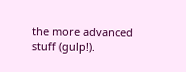the more advanced stuff (gulp!).